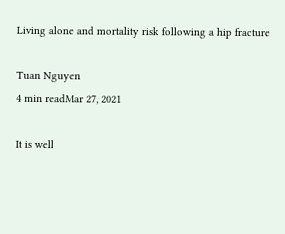Living alone and mortality risk following a hip fracture

Tuan Nguyen
4 min readMar 27, 2021

It is well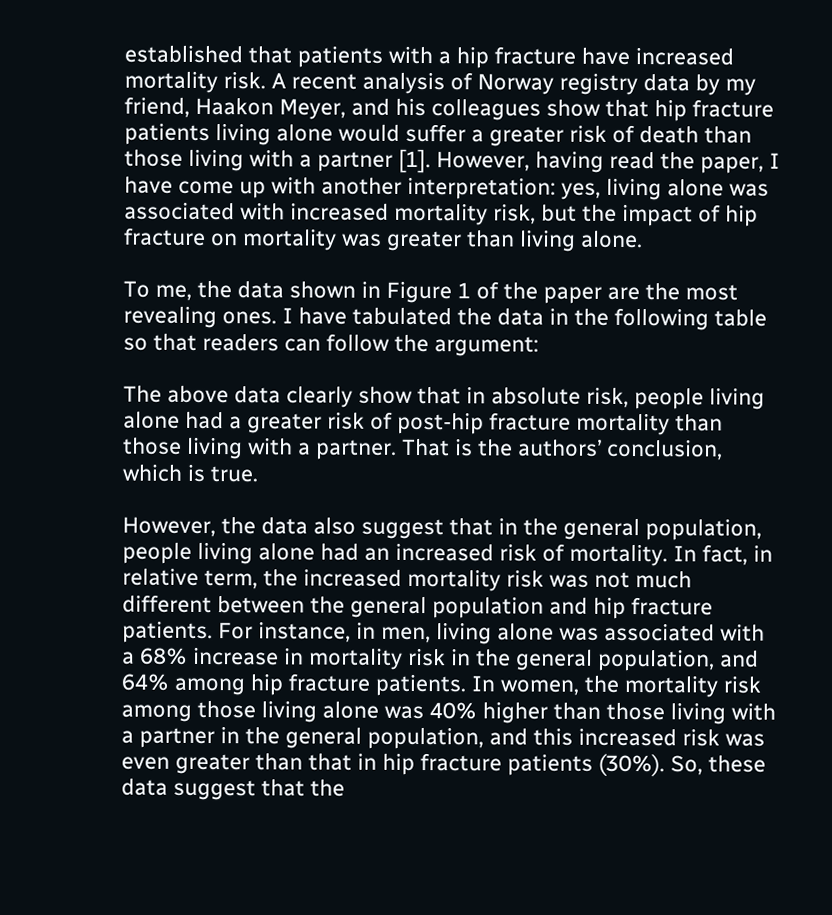established that patients with a hip fracture have increased mortality risk. A recent analysis of Norway registry data by my friend, Haakon Meyer, and his colleagues show that hip fracture patients living alone would suffer a greater risk of death than those living with a partner [1]. However, having read the paper, I have come up with another interpretation: yes, living alone was associated with increased mortality risk, but the impact of hip fracture on mortality was greater than living alone.

To me, the data shown in Figure 1 of the paper are the most revealing ones. I have tabulated the data in the following table so that readers can follow the argument:

The above data clearly show that in absolute risk, people living alone had a greater risk of post-hip fracture mortality than those living with a partner. That is the authors’ conclusion, which is true.

However, the data also suggest that in the general population, people living alone had an increased risk of mortality. In fact, in relative term, the increased mortality risk was not much different between the general population and hip fracture patients. For instance, in men, living alone was associated with a 68% increase in mortality risk in the general population, and 64% among hip fracture patients. In women, the mortality risk among those living alone was 40% higher than those living with a partner in the general population, and this increased risk was even greater than that in hip fracture patients (30%). So, these data suggest that the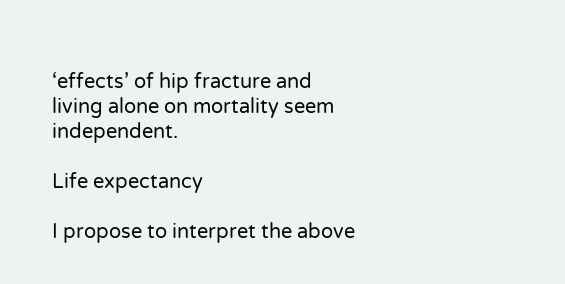‘effects’ of hip fracture and living alone on mortality seem independent.

Life expectancy

I propose to interpret the above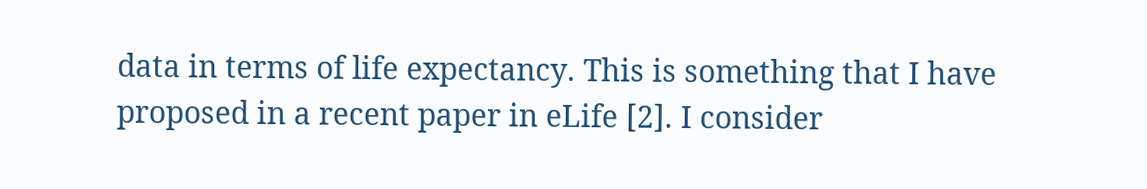data in terms of life expectancy. This is something that I have proposed in a recent paper in eLife [2]. I consider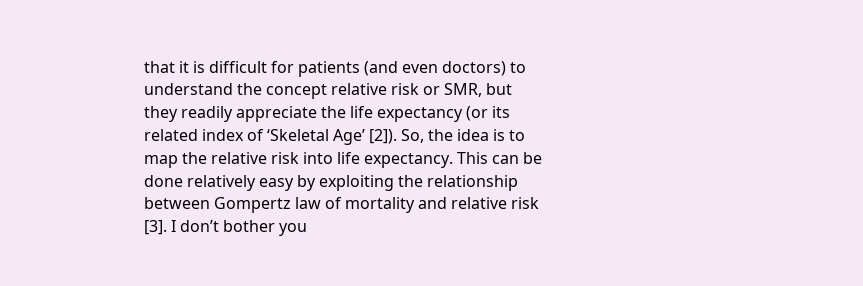that it is difficult for patients (and even doctors) to understand the concept relative risk or SMR, but they readily appreciate the life expectancy (or its related index of ‘Skeletal Age’ [2]). So, the idea is to map the relative risk into life expectancy. This can be done relatively easy by exploiting the relationship between Gompertz law of mortality and relative risk [3]. I don’t bother you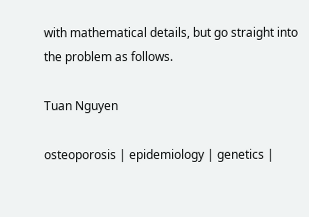with mathematical details, but go straight into the problem as follows.

Tuan Nguyen

osteoporosis | epidemiology | genetics |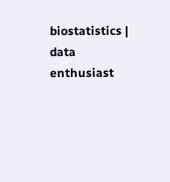biostatistics | data enthusiast